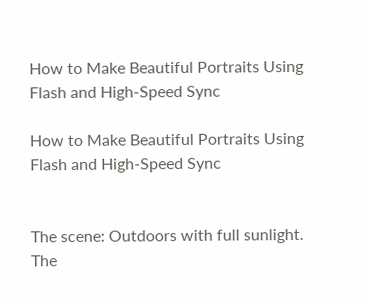How to Make Beautiful Portraits Using Flash and High-Speed Sync

How to Make Beautiful Portraits Using Flash and High-Speed Sync


The scene: Outdoors with full sunlight. The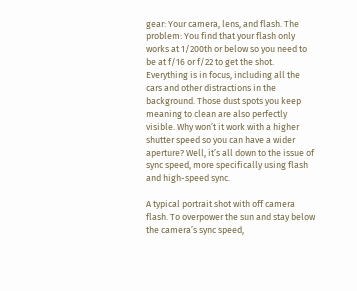gear: Your camera, lens, and flash. The problem: You find that your flash only works at 1/200th or below so you need to be at f/16 or f/22 to get the shot. Everything is in focus, including all the cars and other distractions in the background. Those dust spots you keep meaning to clean are also perfectly visible. Why won’t it work with a higher shutter speed so you can have a wider aperture? Well, it’s all down to the issue of sync speed, more specifically using flash and high-speed sync.

A typical portrait shot with off camera flash. To overpower the sun and stay below the camera’s sync speed,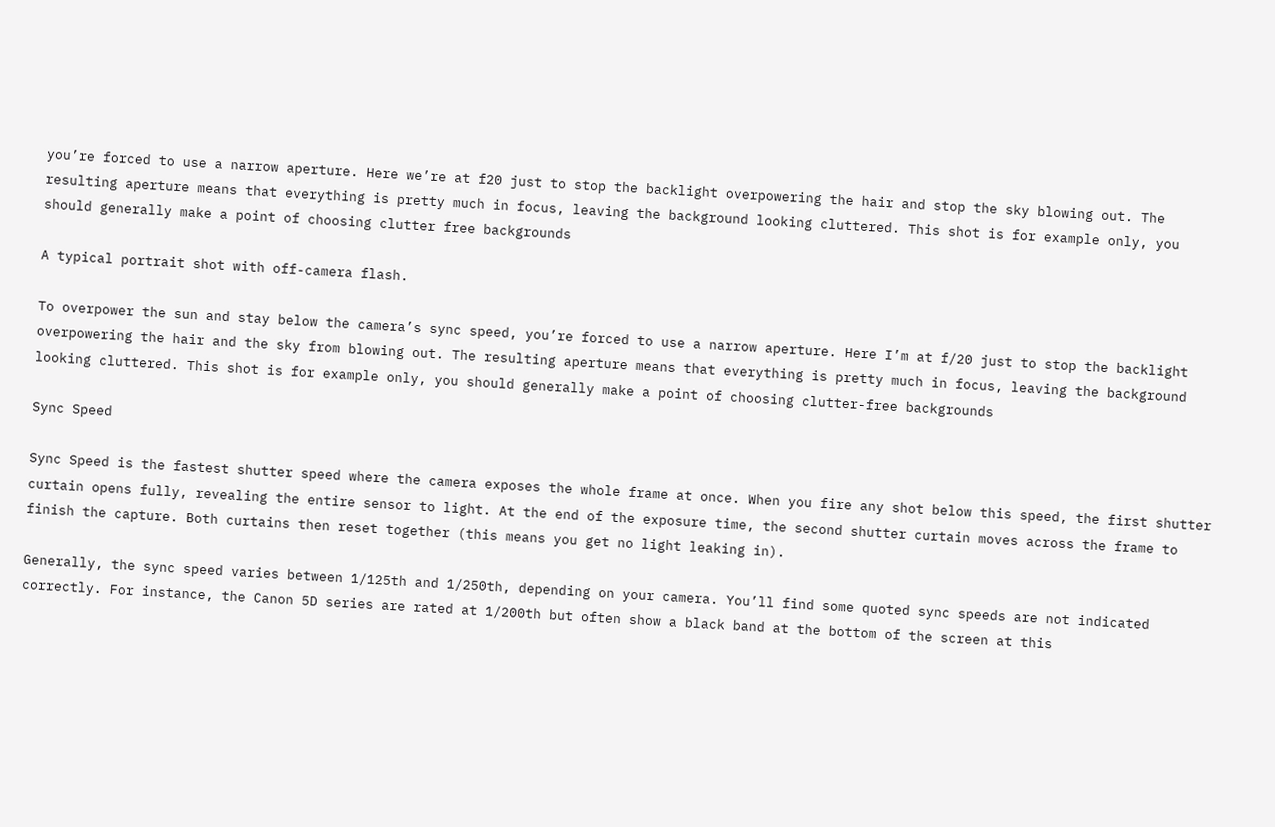you’re forced to use a narrow aperture. Here we’re at f20 just to stop the backlight overpowering the hair and stop the sky blowing out. The resulting aperture means that everything is pretty much in focus, leaving the background looking cluttered. This shot is for example only, you should generally make a point of choosing clutter free backgrounds

A typical portrait shot with off-camera flash.

To overpower the sun and stay below the camera’s sync speed, you’re forced to use a narrow aperture. Here I’m at f/20 just to stop the backlight overpowering the hair and the sky from blowing out. The resulting aperture means that everything is pretty much in focus, leaving the background looking cluttered. This shot is for example only, you should generally make a point of choosing clutter-free backgrounds

Sync Speed

Sync Speed is the fastest shutter speed where the camera exposes the whole frame at once. When you fire any shot below this speed, the first shutter curtain opens fully, revealing the entire sensor to light. At the end of the exposure time, the second shutter curtain moves across the frame to finish the capture. Both curtains then reset together (this means you get no light leaking in).

Generally, the sync speed varies between 1/125th and 1/250th, depending on your camera. You’ll find some quoted sync speeds are not indicated correctly. For instance, the Canon 5D series are rated at 1/200th but often show a black band at the bottom of the screen at this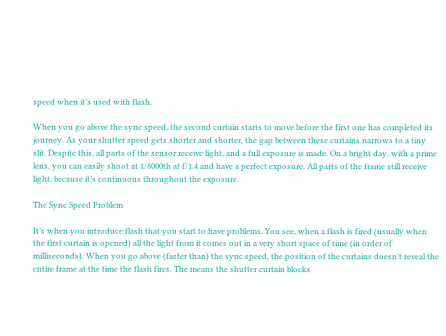speed when it’s used with flash.

When you go above the sync speed, the second curtain starts to move before the first one has completed its journey. As your shutter speed gets shorter and shorter, the gap between these curtains narrows to a tiny slit. Despite this, all parts of the sensor receive light, and a full exposure is made. On a bright day, with a prime lens, you can easily shoot at 1/8000th at f/1.4 and have a perfect exposure. All parts of the frame still receive light, because it’s continuous throughout the exposure.

The Sync Speed Problem

It’s when you introduce flash that you start to have problems. You see, when a flash is fired (usually when the first curtain is opened) all the light from it comes out in a very short space of time (in order of milliseconds). When you go above (faster than) the sync speed, the position of the curtains doesn’t reveal the entire frame at the time the flash fires. The means the shutter curtain blocks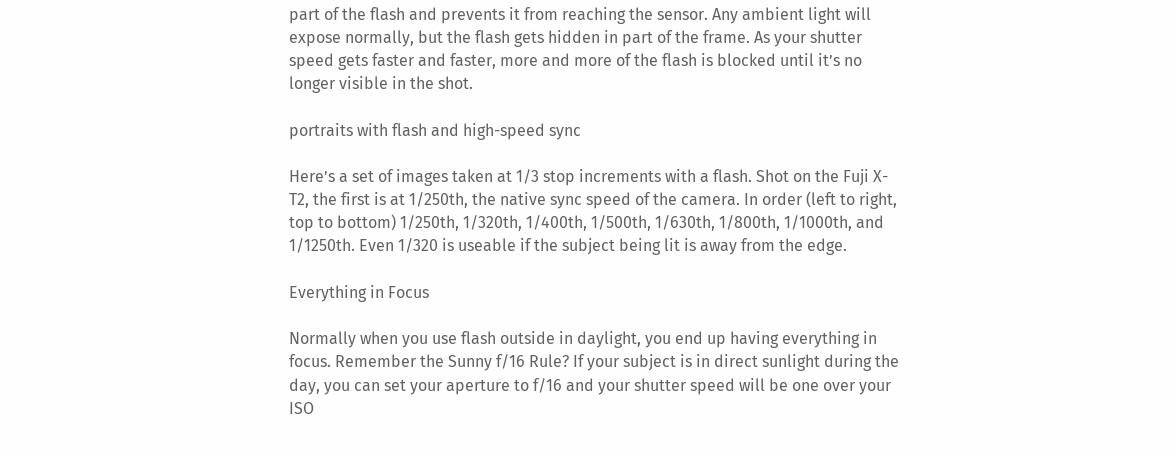part of the flash and prevents it from reaching the sensor. Any ambient light will expose normally, but the flash gets hidden in part of the frame. As your shutter speed gets faster and faster, more and more of the flash is blocked until it’s no longer visible in the shot.

portraits with flash and high-speed sync

Here’s a set of images taken at 1/3 stop increments with a flash. Shot on the Fuji X-T2, the first is at 1/250th, the native sync speed of the camera. In order (left to right, top to bottom) 1/250th, 1/320th, 1/400th, 1/500th, 1/630th, 1/800th, 1/1000th, and 1/1250th. Even 1/320 is useable if the subject being lit is away from the edge.

Everything in Focus

Normally when you use flash outside in daylight, you end up having everything in focus. Remember the Sunny f/16 Rule? If your subject is in direct sunlight during the day, you can set your aperture to f/16 and your shutter speed will be one over your ISO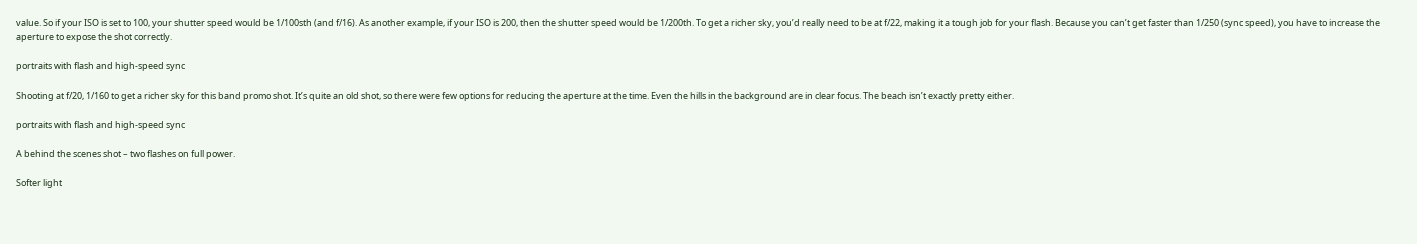value. So if your ISO is set to 100, your shutter speed would be 1/100sth (and f/16). As another example, if your ISO is 200, then the shutter speed would be 1/200th. To get a richer sky, you’d really need to be at f/22, making it a tough job for your flash. Because you can’t get faster than 1/250 (sync speed), you have to increase the aperture to expose the shot correctly.

portraits with flash and high-speed sync

Shooting at f/20, 1/160 to get a richer sky for this band promo shot. It’s quite an old shot, so there were few options for reducing the aperture at the time. Even the hills in the background are in clear focus. The beach isn’t exactly pretty either.

portraits with flash and high-speed sync

A behind the scenes shot – two flashes on full power.

Softer light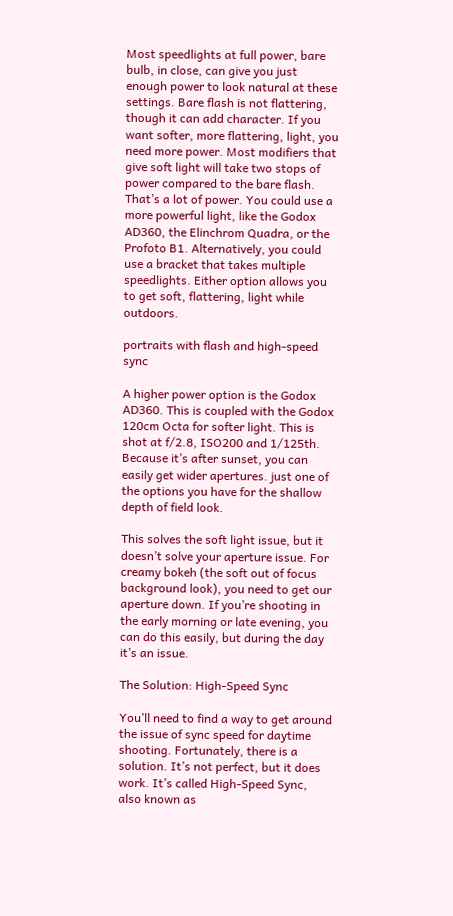Most speedlights at full power, bare bulb, in close, can give you just enough power to look natural at these settings. Bare flash is not flattering, though it can add character. If you want softer, more flattering, light, you need more power. Most modifiers that give soft light will take two stops of power compared to the bare flash. That’s a lot of power. You could use a more powerful light, like the Godox AD360, the Elinchrom Quadra, or the Profoto B1. Alternatively, you could use a bracket that takes multiple speedlights. Either option allows you to get soft, flattering, light while outdoors.

portraits with flash and high-speed sync

A higher power option is the Godox AD360. This is coupled with the Godox 120cm Octa for softer light. This is shot at f/2.8, ISO200 and 1/125th. Because it’s after sunset, you can easily get wider apertures. just one of the options you have for the shallow depth of field look.

This solves the soft light issue, but it doesn’t solve your aperture issue. For creamy bokeh (the soft out of focus background look), you need to get our aperture down. If you’re shooting in the early morning or late evening, you can do this easily, but during the day it’s an issue.

The Solution: High-Speed Sync

You’ll need to find a way to get around the issue of sync speed for daytime shooting. Fortunately, there is a solution. It’s not perfect, but it does work. It’s called High-Speed Sync, also known as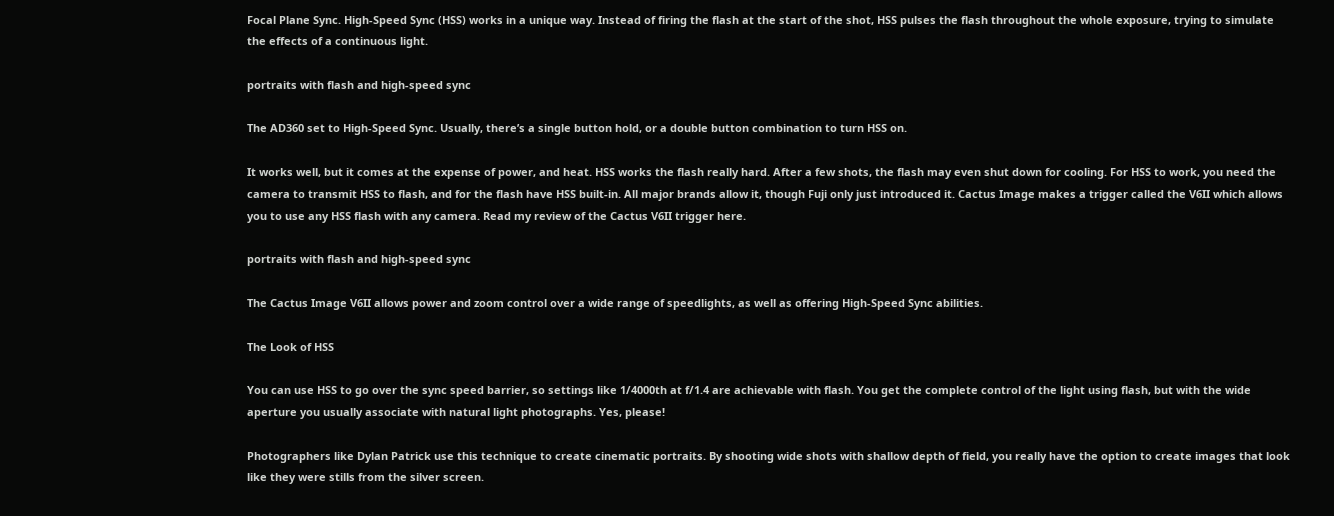Focal Plane Sync. High-Speed Sync (HSS) works in a unique way. Instead of firing the flash at the start of the shot, HSS pulses the flash throughout the whole exposure, trying to simulate the effects of a continuous light.

portraits with flash and high-speed sync

The AD360 set to High-Speed Sync. Usually, there’s a single button hold, or a double button combination to turn HSS on.

It works well, but it comes at the expense of power, and heat. HSS works the flash really hard. After a few shots, the flash may even shut down for cooling. For HSS to work, you need the camera to transmit HSS to flash, and for the flash have HSS built-in. All major brands allow it, though Fuji only just introduced it. Cactus Image makes a trigger called the V6II which allows you to use any HSS flash with any camera. Read my review of the Cactus V6II trigger here.

portraits with flash and high-speed sync

The Cactus Image V6II allows power and zoom control over a wide range of speedlights, as well as offering High-Speed Sync abilities.

The Look of HSS

You can use HSS to go over the sync speed barrier, so settings like 1/4000th at f/1.4 are achievable with flash. You get the complete control of the light using flash, but with the wide aperture you usually associate with natural light photographs. Yes, please!

Photographers like Dylan Patrick use this technique to create cinematic portraits. By shooting wide shots with shallow depth of field, you really have the option to create images that look like they were stills from the silver screen.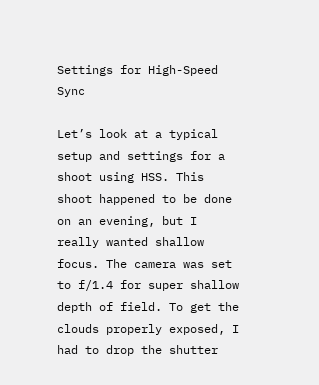Settings for High-Speed Sync

Let’s look at a typical setup and settings for a shoot using HSS. This shoot happened to be done on an evening, but I really wanted shallow focus. The camera was set to f/1.4 for super shallow depth of field. To get the clouds properly exposed, I had to drop the shutter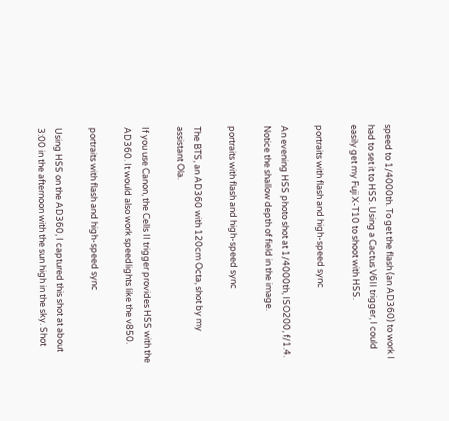speed to 1/4000th. To get the flash (an AD360) to work I had to set it to HSS. Using a Cactus V6II trigger, I could easily get my Fuji X-T10 to shoot with HSS.

portraits with flash and high-speed sync

An evening HSS photo shot at 1/4000th, ISO200, f/1.4. Notice the shallow depth of field in the image.

portraits with flash and high-speed sync

The BTS, an AD360 with 120cm Octa, shot by my assistant Ola.

If you use Canon, the Cells II trigger provides HSS with the AD360. It would also work speedlights like the v850.

portraits with flash and high-speed sync

Using HSS on the AD360, I captured this shot at about 3:00 in the afternoon with the sun high in the sky. Shot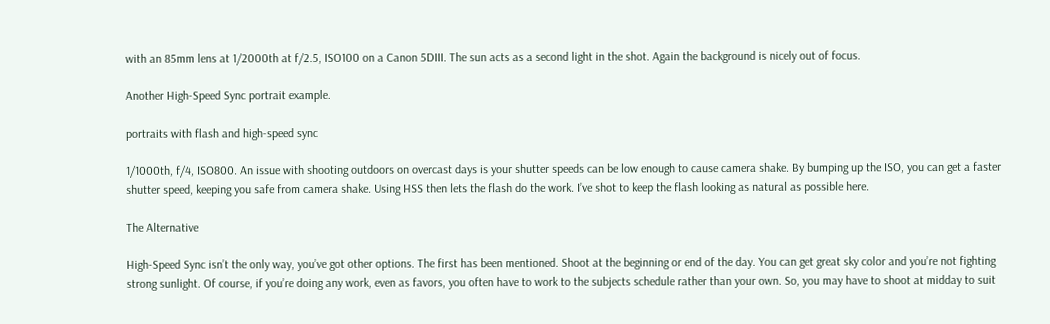with an 85mm lens at 1/2000th at f/2.5, ISO100 on a Canon 5DIII. The sun acts as a second light in the shot. Again the background is nicely out of focus.

Another High-Speed Sync portrait example.

portraits with flash and high-speed sync

1/1000th, f/4, ISO800. An issue with shooting outdoors on overcast days is your shutter speeds can be low enough to cause camera shake. By bumping up the ISO, you can get a faster shutter speed, keeping you safe from camera shake. Using HSS then lets the flash do the work. I’ve shot to keep the flash looking as natural as possible here.

The Alternative

High-Speed Sync isn’t the only way, you’ve got other options. The first has been mentioned. Shoot at the beginning or end of the day. You can get great sky color and you’re not fighting strong sunlight. Of course, if you’re doing any work, even as favors, you often have to work to the subjects schedule rather than your own. So, you may have to shoot at midday to suit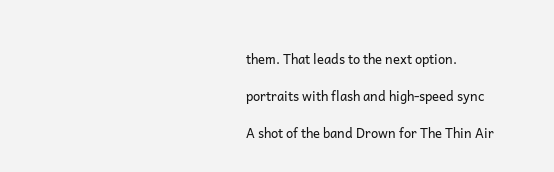them. That leads to the next option.

portraits with flash and high-speed sync

A shot of the band Drown for The Thin Air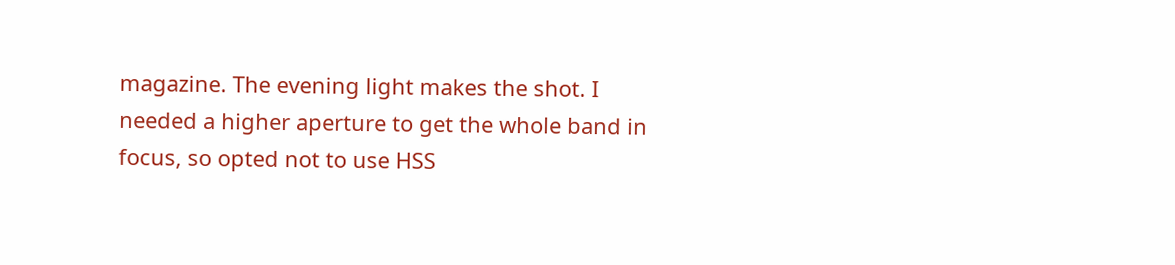magazine. The evening light makes the shot. I needed a higher aperture to get the whole band in focus, so opted not to use HSS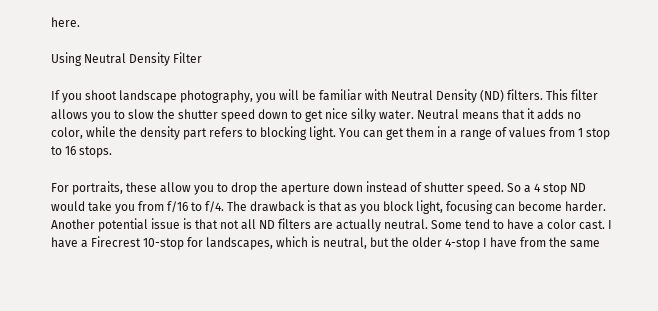here.

Using Neutral Density Filter

If you shoot landscape photography, you will be familiar with Neutral Density (ND) filters. This filter allows you to slow the shutter speed down to get nice silky water. Neutral means that it adds no color, while the density part refers to blocking light. You can get them in a range of values from 1 stop to 16 stops.

For portraits, these allow you to drop the aperture down instead of shutter speed. So a 4 stop ND would take you from f/16 to f/4. The drawback is that as you block light, focusing can become harder. Another potential issue is that not all ND filters are actually neutral. Some tend to have a color cast. I have a Firecrest 10-stop for landscapes, which is neutral, but the older 4-stop I have from the same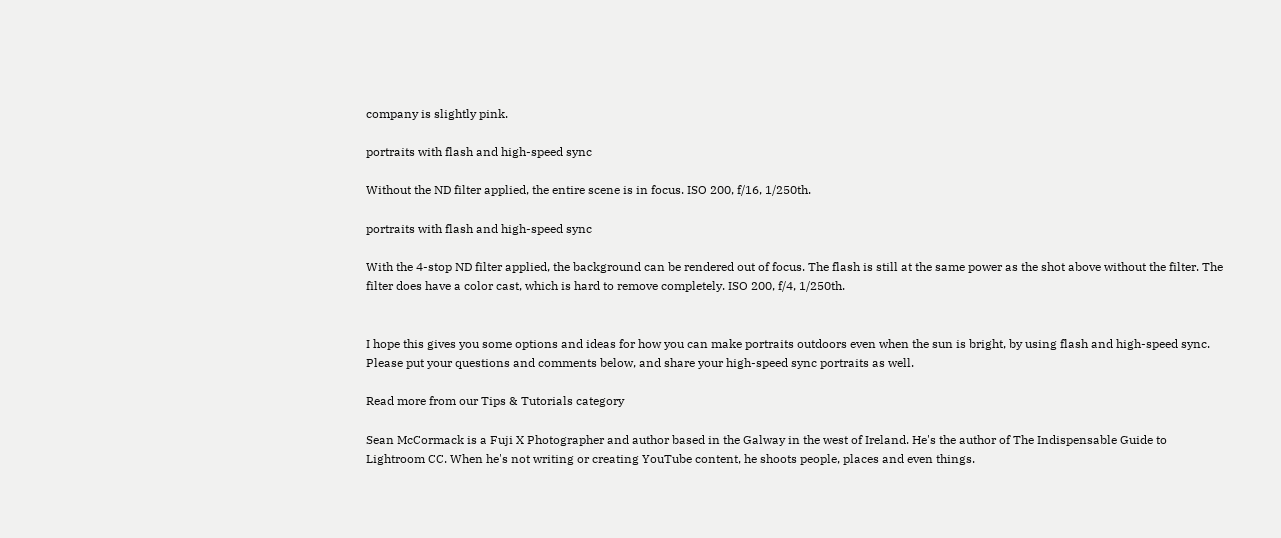company is slightly pink.

portraits with flash and high-speed sync

Without the ND filter applied, the entire scene is in focus. ISO 200, f/16, 1/250th.

portraits with flash and high-speed sync

With the 4-stop ND filter applied, the background can be rendered out of focus. The flash is still at the same power as the shot above without the filter. The filter does have a color cast, which is hard to remove completely. ISO 200, f/4, 1/250th.


I hope this gives you some options and ideas for how you can make portraits outdoors even when the sun is bright, by using flash and high-speed sync. Please put your questions and comments below, and share your high-speed sync portraits as well.

Read more from our Tips & Tutorials category

Sean McCormack is a Fuji X Photographer and author based in the Galway in the west of Ireland. He's the author of The Indispensable Guide to Lightroom CC. When he's not writing or creating YouTube content, he shoots people, places and even things.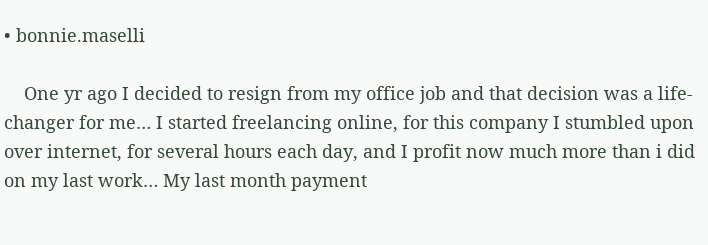• bonnie.maselli

    One yr ago I decided to resign from my office job and that decision was a life-changer for me… I started freelancing online, for this company I stumbled upon over internet, for several hours each day, and I profit now much more than i did on my last work… My last month payment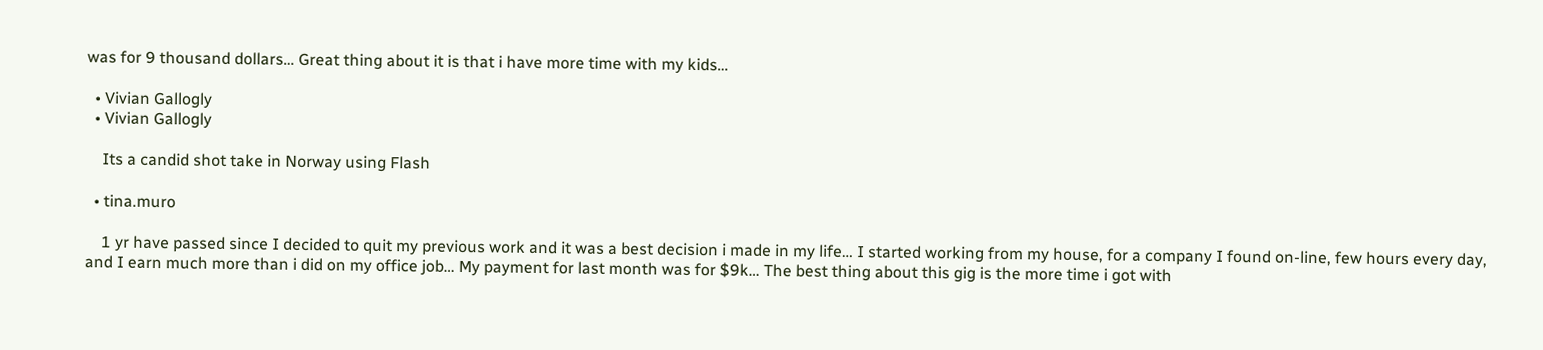was for 9 thousand dollars… Great thing about it is that i have more time with my kids…

  • Vivian Gallogly
  • Vivian Gallogly

    Its a candid shot take in Norway using Flash

  • tina.muro

    1 yr have passed since I decided to quit my previous work and it was a best decision i made in my life… I started working from my house, for a company I found on-line, few hours every day, and I earn much more than i did on my office job… My payment for last month was for $9k… The best thing about this gig is the more time i got with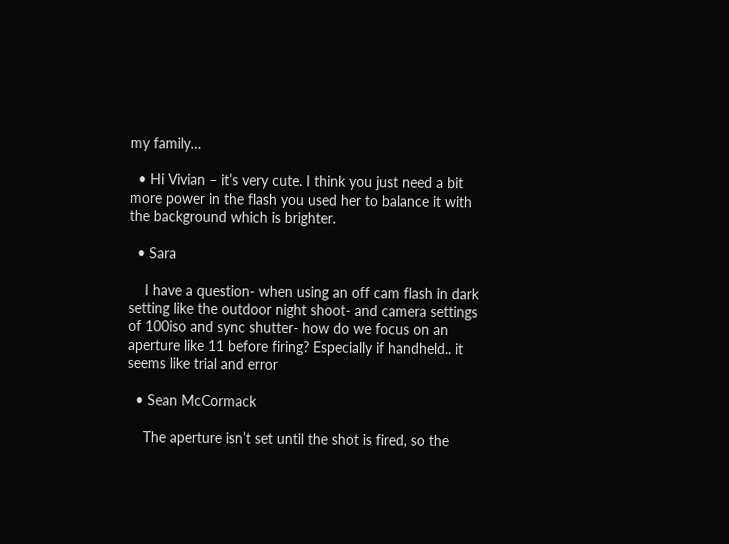my family…

  • Hi Vivian – it’s very cute. I think you just need a bit more power in the flash you used her to balance it with the background which is brighter.

  • Sara

    I have a question- when using an off cam flash in dark setting like the outdoor night shoot- and camera settings of 100iso and sync shutter- how do we focus on an aperture like 11 before firing? Especially if handheld.. it seems like trial and error

  • Sean McCormack

    The aperture isn’t set until the shot is fired, so the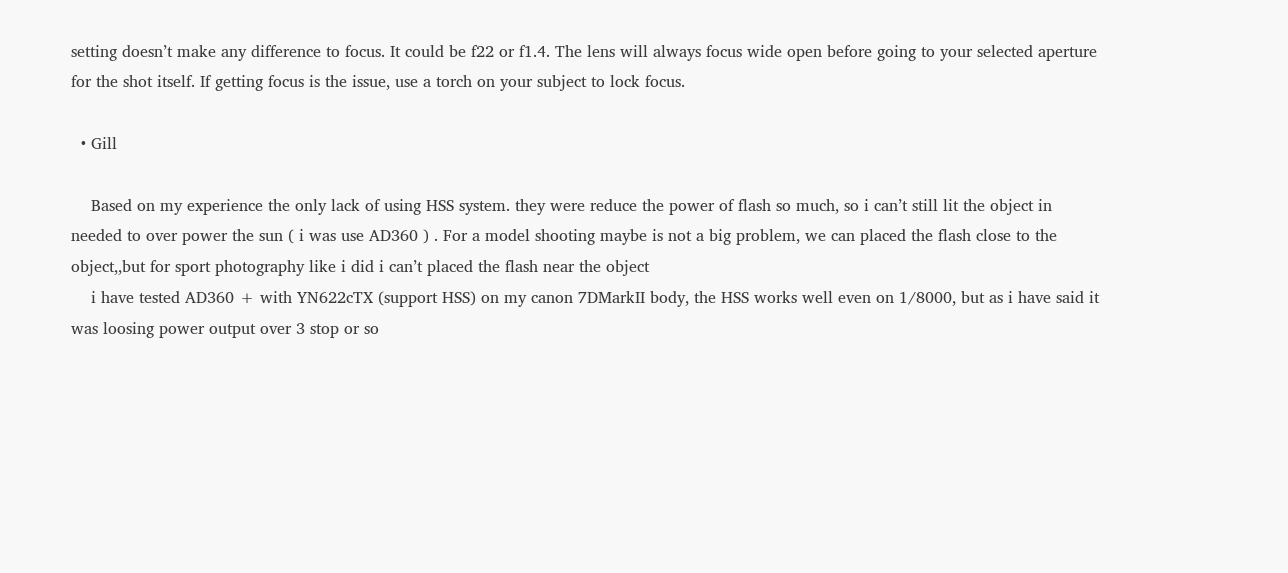setting doesn’t make any difference to focus. It could be f22 or f1.4. The lens will always focus wide open before going to your selected aperture for the shot itself. If getting focus is the issue, use a torch on your subject to lock focus.

  • Gill

    Based on my experience the only lack of using HSS system. they were reduce the power of flash so much, so i can’t still lit the object in needed to over power the sun ( i was use AD360 ) . For a model shooting maybe is not a big problem, we can placed the flash close to the object,,but for sport photography like i did i can’t placed the flash near the object
    i have tested AD360 + with YN622cTX (support HSS) on my canon 7DMarkII body, the HSS works well even on 1/8000, but as i have said it was loosing power output over 3 stop or so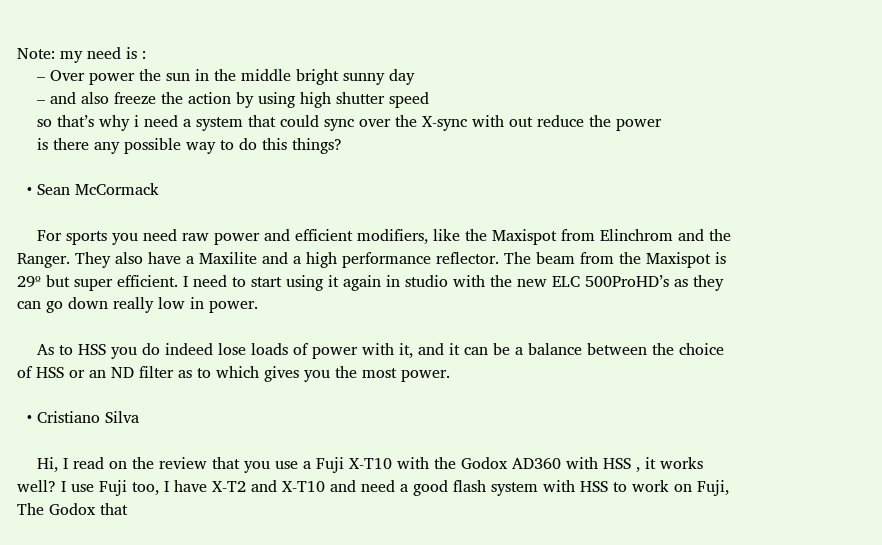Note: my need is :
    – Over power the sun in the middle bright sunny day
    – and also freeze the action by using high shutter speed
    so that’s why i need a system that could sync over the X-sync with out reduce the power
    is there any possible way to do this things?

  • Sean McCormack

    For sports you need raw power and efficient modifiers, like the Maxispot from Elinchrom and the Ranger. They also have a Maxilite and a high performance reflector. The beam from the Maxispot is 29º but super efficient. I need to start using it again in studio with the new ELC 500ProHD’s as they can go down really low in power.

    As to HSS you do indeed lose loads of power with it, and it can be a balance between the choice of HSS or an ND filter as to which gives you the most power.

  • Cristiano Silva

    Hi, I read on the review that you use a Fuji X-T10 with the Godox AD360 with HSS , it works well? I use Fuji too, I have X-T2 and X-T10 and need a good flash system with HSS to work on Fuji, The Godox that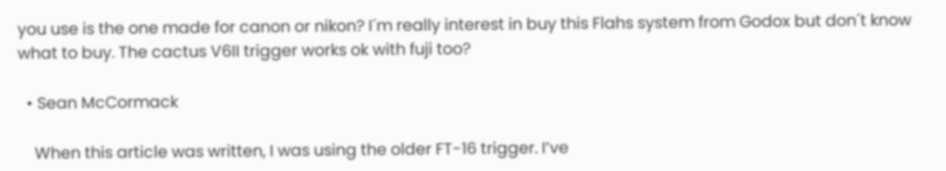you use is the one made for canon or nikon? I´m really interest in buy this Flahs system from Godox but don´t know what to buy. The cactus V6II trigger works ok with fuji too?

  • Sean McCormack

    When this article was written, I was using the older FT-16 trigger. I’ve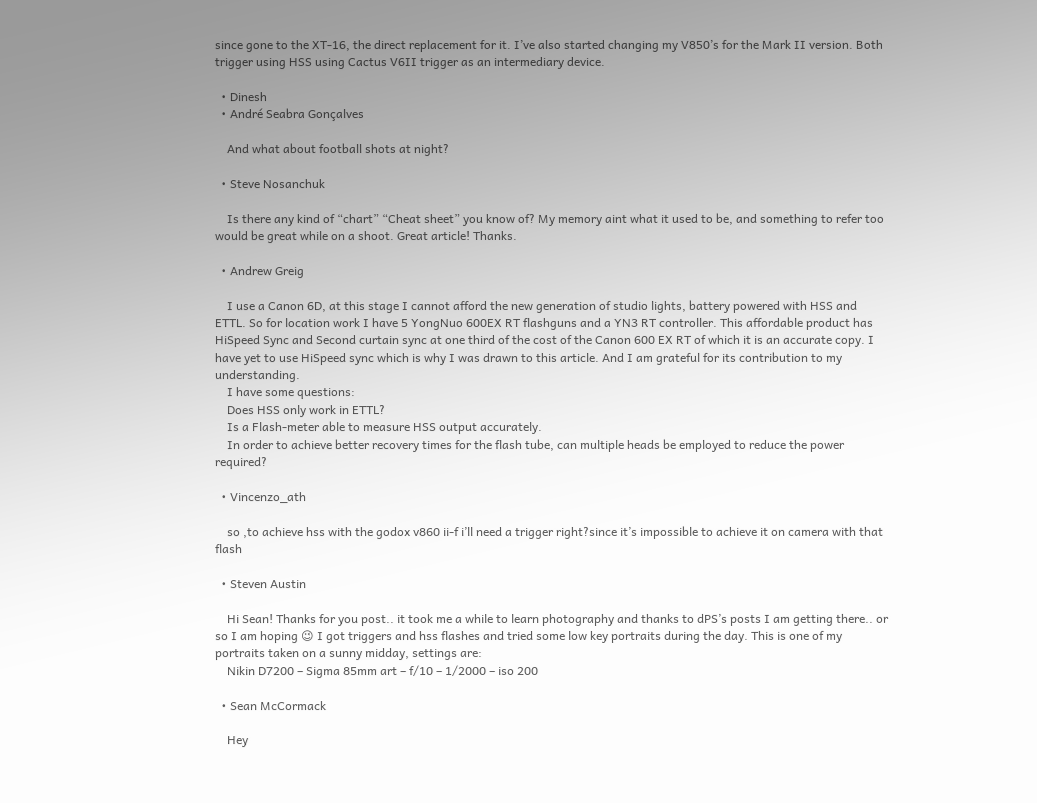since gone to the XT-16, the direct replacement for it. I’ve also started changing my V850’s for the Mark II version. Both trigger using HSS using Cactus V6II trigger as an intermediary device.

  • Dinesh
  • André Seabra Gonçalves

    And what about football shots at night?

  • Steve Nosanchuk

    Is there any kind of “chart” “Cheat sheet” you know of? My memory aint what it used to be, and something to refer too would be great while on a shoot. Great article! Thanks.

  • Andrew Greig

    I use a Canon 6D, at this stage I cannot afford the new generation of studio lights, battery powered with HSS and ETTL. So for location work I have 5 YongNuo 600EX RT flashguns and a YN3 RT controller. This affordable product has HiSpeed Sync and Second curtain sync at one third of the cost of the Canon 600 EX RT of which it is an accurate copy. I have yet to use HiSpeed sync which is why I was drawn to this article. And I am grateful for its contribution to my understanding.
    I have some questions:
    Does HSS only work in ETTL?
    Is a Flash-meter able to measure HSS output accurately.
    In order to achieve better recovery times for the flash tube, can multiple heads be employed to reduce the power required?

  • Vincenzo_ath

    so ,to achieve hss with the godox v860 ii-f i’ll need a trigger right?since it’s impossible to achieve it on camera with that flash

  • Steven Austin

    Hi Sean! Thanks for you post.. it took me a while to learn photography and thanks to dPS’s posts I am getting there.. or so I am hoping 😉 I got triggers and hss flashes and tried some low key portraits during the day. This is one of my portraits taken on a sunny midday, settings are:
    Nikin D7200 – Sigma 85mm art – f/10 – 1/2000 – iso 200

  • Sean McCormack

    Hey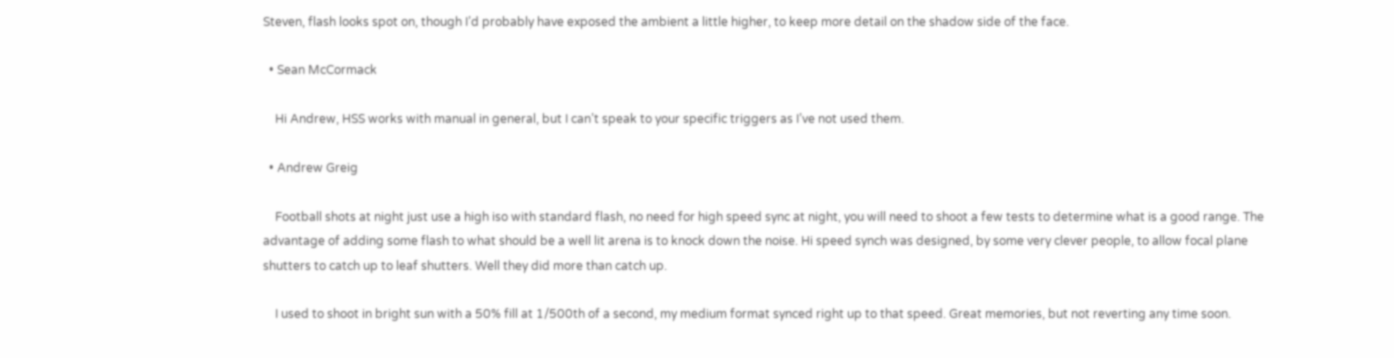Steven, flash looks spot on, though I’d probably have exposed the ambient a little higher, to keep more detail on the shadow side of the face.

  • Sean McCormack

    Hi Andrew, HSS works with manual in general, but I can’t speak to your specific triggers as I’ve not used them.

  • Andrew Greig

    Football shots at night just use a high iso with standard flash, no need for high speed sync at night, you will need to shoot a few tests to determine what is a good range. The advantage of adding some flash to what should be a well lit arena is to knock down the noise. Hi speed synch was designed, by some very clever people, to allow focal plane shutters to catch up to leaf shutters. Well they did more than catch up.

    I used to shoot in bright sun with a 50% fill at 1/500th of a second, my medium format synced right up to that speed. Great memories, but not reverting any time soon.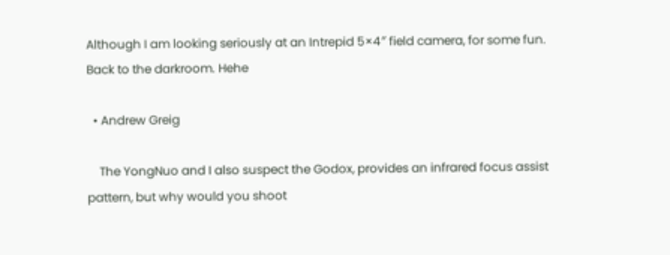Although I am looking seriously at an Intrepid 5×4″ field camera, for some fun. Back to the darkroom. Hehe

  • Andrew Greig

    The YongNuo and I also suspect the Godox, provides an infrared focus assist pattern, but why would you shoot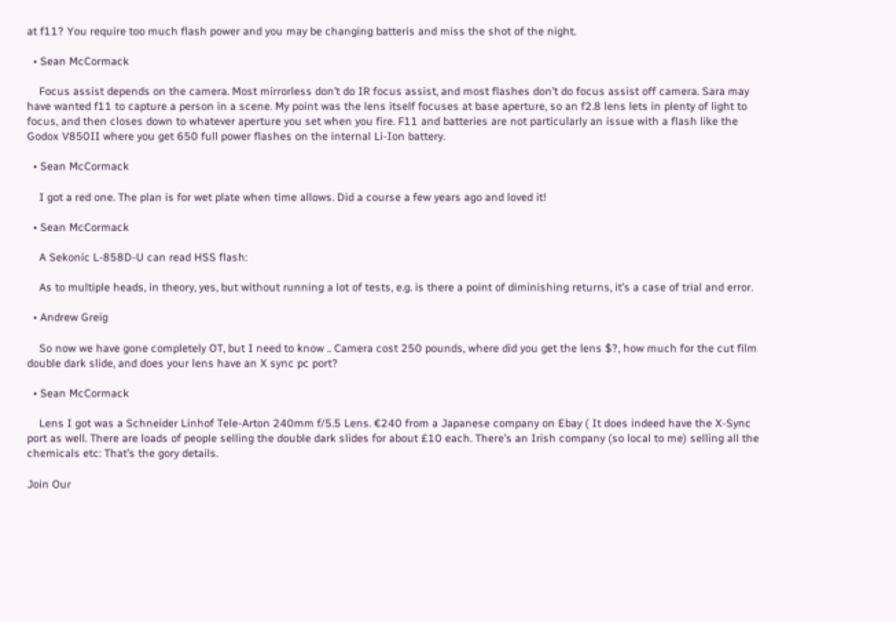at f11? You require too much flash power and you may be changing batteris and miss the shot of the night.

  • Sean McCormack

    Focus assist depends on the camera. Most mirrorless don’t do IR focus assist, and most flashes don’t do focus assist off camera. Sara may have wanted f11 to capture a person in a scene. My point was the lens itself focuses at base aperture, so an f2.8 lens lets in plenty of light to focus, and then closes down to whatever aperture you set when you fire. F11 and batteries are not particularly an issue with a flash like the Godox V850II where you get 650 full power flashes on the internal Li-Ion battery.

  • Sean McCormack

    I got a red one. The plan is for wet plate when time allows. Did a course a few years ago and loved it!

  • Sean McCormack

    A Sekonic L-858D-U can read HSS flash:

    As to multiple heads, in theory, yes, but without running a lot of tests, e.g. is there a point of diminishing returns, it’s a case of trial and error.

  • Andrew Greig

    So now we have gone completely OT, but I need to know .. Camera cost 250 pounds, where did you get the lens $?, how much for the cut film double dark slide, and does your lens have an X sync pc port?

  • Sean McCormack

    Lens I got was a Schneider Linhof Tele-Arton 240mm f/5.5 Lens. €240 from a Japanese company on Ebay ( It does indeed have the X-Sync port as well. There are loads of people selling the double dark slides for about £10 each. There’s an Irish company (so local to me) selling all the chemicals etc: That’s the gory details.

Join Our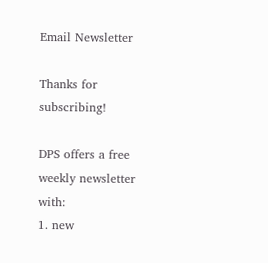Email Newsletter

Thanks for subscribing!

DPS offers a free weekly newsletter with:
1. new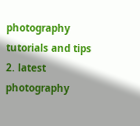photography tutorials and tips
2. latest photography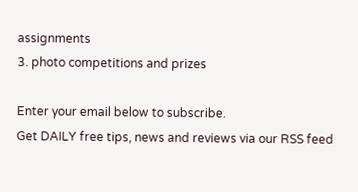assignments
3. photo competitions and prizes

Enter your email below to subscribe.
Get DAILY free tips, news and reviews via our RSS feed